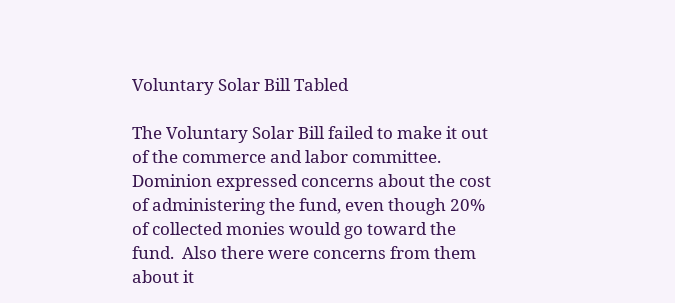Voluntary Solar Bill Tabled

The Voluntary Solar Bill failed to make it out of the commerce and labor committee.  Dominion expressed concerns about the cost of administering the fund, even though 20% of collected monies would go toward the fund.  Also there were concerns from them about it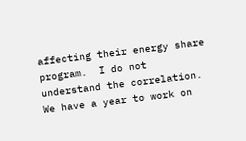affecting their energy share program.  I do not understand the correlation.  We have a year to work on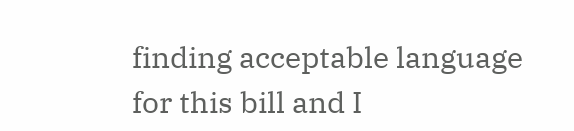finding acceptable language for this bill and I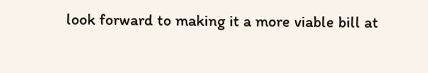look forward to making it a more viable bill at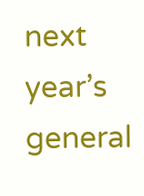next year’s general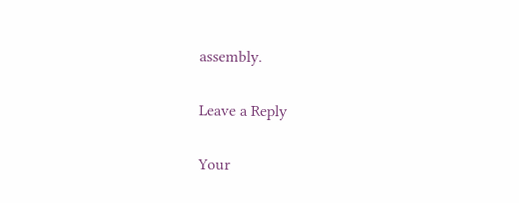assembly.

Leave a Reply

Your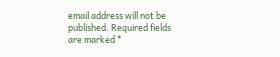email address will not be published. Required fields are marked *